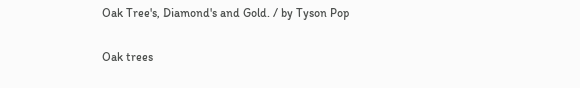Oak Tree's, Diamond's and Gold. / by Tyson Pop

Oak trees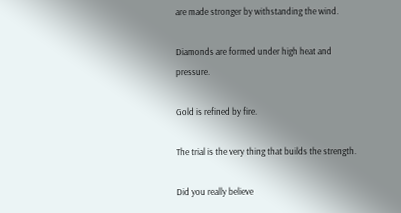are made stronger by withstanding the wind.

Diamonds are formed under high heat and pressure.

Gold is refined by fire.

The trial is the very thing that builds the strength.

Did you really believe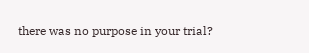there was no purpose in your trial?